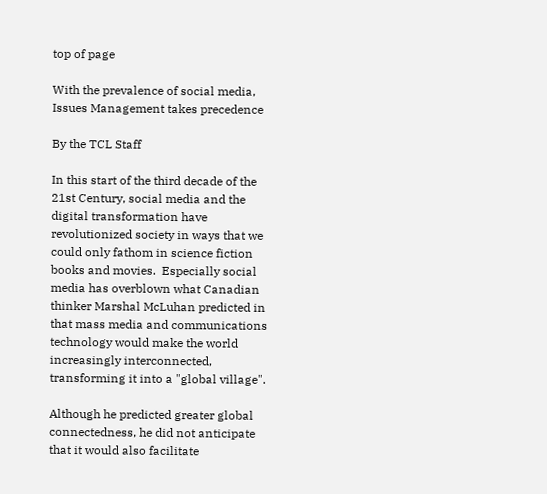top of page

With the prevalence of social media, Issues Management takes precedence

By the TCL Staff

In this start of the third decade of the 21st Century, social media and the digital transformation have revolutionized society in ways that we could only fathom in science fiction books and movies.  Especially social media has overblown what Canadian thinker Marshal McLuhan predicted in that mass media and communications technology would make the world increasingly interconnected, transforming it into a "global village".

Although he predicted greater global connectedness, he did not anticipate that it would also facilitate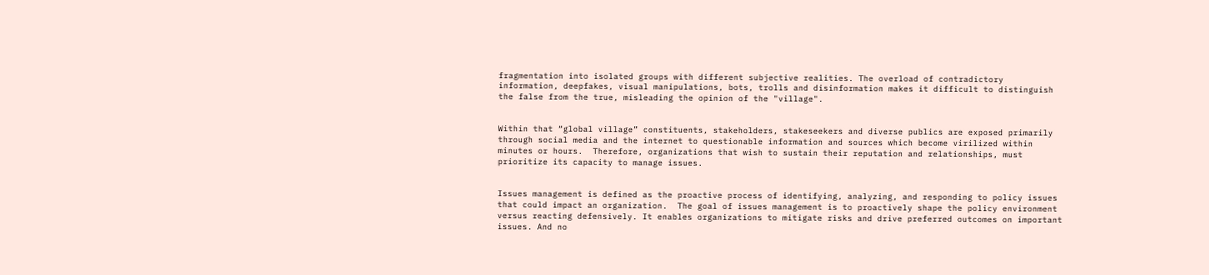fragmentation into isolated groups with different subjective realities. The overload of contradictory information, deepfakes, visual manipulations, bots, trolls and disinformation makes it difficult to distinguish the false from the true, misleading the opinion of the "village".


Within that “global village” constituents, stakeholders, stakeseekers and diverse publics are exposed primarily through social media and the internet to questionable information and sources which become virilized within minutes or hours.  Therefore, organizations that wish to sustain their reputation and relationships, must prioritize its capacity to manage issues.


Issues management is defined as the proactive process of identifying, analyzing, and responding to policy issues that could impact an organization.  The goal of issues management is to proactively shape the policy environment versus reacting defensively. It enables organizations to mitigate risks and drive preferred outcomes on important issues. And no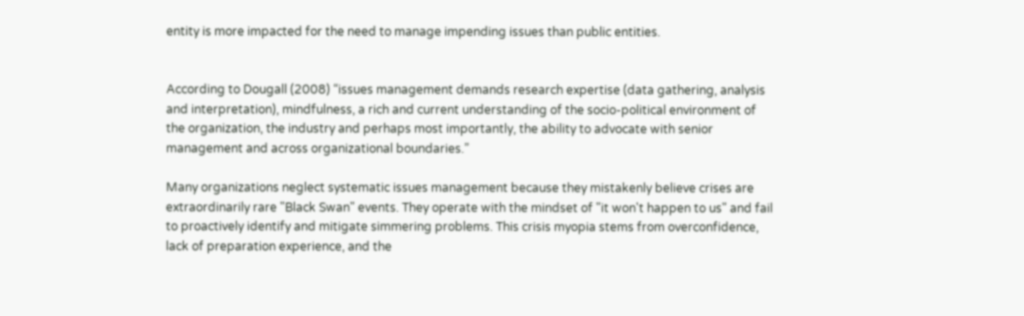entity is more impacted for the need to manage impending issues than public entities.


According to Dougall (2008) “issues management demands research expertise (data gathering, analysis and interpretation), mindfulness, a rich and current understanding of the socio-political environment of the organization, the industry and perhaps most importantly, the ability to advocate with senior management and across organizational boundaries.”

Many organizations neglect systematic issues management because they mistakenly believe crises are extraordinarily rare "Black Swan" events. They operate with the mindset of "it won't happen to us" and fail to proactively identify and mitigate simmering problems. This crisis myopia stems from overconfidence, lack of preparation experience, and the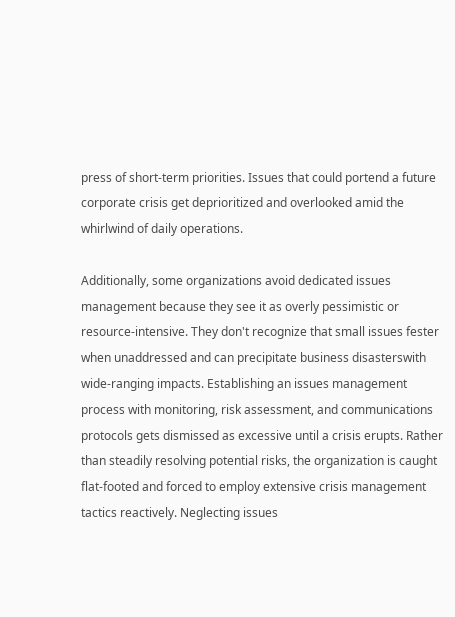press of short-term priorities. Issues that could portend a future corporate crisis get deprioritized and overlooked amid the whirlwind of daily operations.

Additionally, some organizations avoid dedicated issues management because they see it as overly pessimistic or resource-intensive. They don't recognize that small issues fester when unaddressed and can precipitate business disasterswith wide-ranging impacts. Establishing an issues management process with monitoring, risk assessment, and communications protocols gets dismissed as excessive until a crisis erupts. Rather than steadily resolving potential risks, the organization is caught flat-footed and forced to employ extensive crisis management tactics reactively. Neglecting issues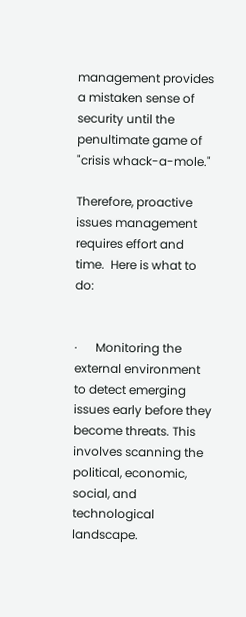management provides a mistaken sense of security until the penultimate game of "crisis whack-a-mole."

Therefore, proactive issues management requires effort and time.  Here is what to do:


·      Monitoring the external environment to detect emerging issues early before they become threats. This involves scanning the political, economic, social, and technological landscape.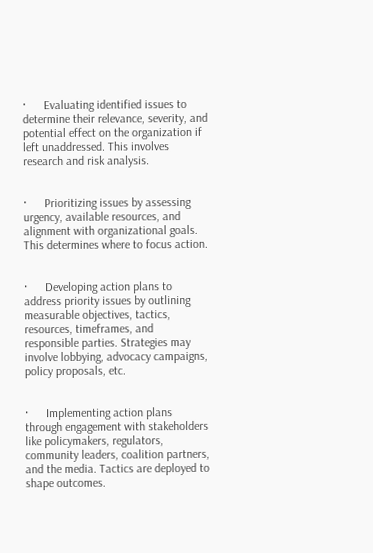·      Evaluating identified issues to determine their relevance, severity, and potential effect on the organization if left unaddressed. This involves research and risk analysis.


·      Prioritizing issues by assessing urgency, available resources, and alignment with organizational goals. This determines where to focus action.


·      Developing action plans to address priority issues by outlining measurable objectives, tactics, resources, timeframes, and responsible parties. Strategies may involve lobbying, advocacy campaigns, policy proposals, etc.


·      Implementing action plans through engagement with stakeholders like policymakers, regulators, community leaders, coalition partners, and the media. Tactics are deployed to shape outcomes.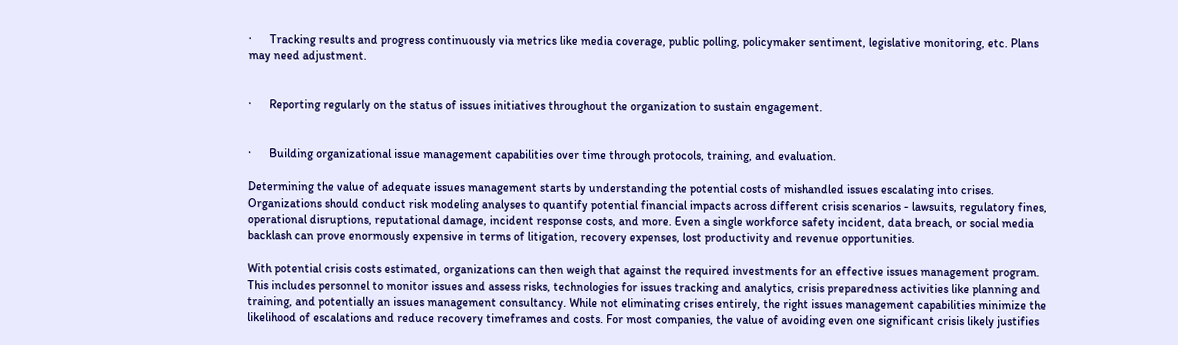·      Tracking results and progress continuously via metrics like media coverage, public polling, policymaker sentiment, legislative monitoring, etc. Plans may need adjustment.


·      Reporting regularly on the status of issues initiatives throughout the organization to sustain engagement.


·      Building organizational issue management capabilities over time through protocols, training, and evaluation.

Determining the value of adequate issues management starts by understanding the potential costs of mishandled issues escalating into crises. Organizations should conduct risk modeling analyses to quantify potential financial impacts across different crisis scenarios - lawsuits, regulatory fines, operational disruptions, reputational damage, incident response costs, and more. Even a single workforce safety incident, data breach, or social media backlash can prove enormously expensive in terms of litigation, recovery expenses, lost productivity and revenue opportunities.

With potential crisis costs estimated, organizations can then weigh that against the required investments for an effective issues management program. This includes personnel to monitor issues and assess risks, technologies for issues tracking and analytics, crisis preparedness activities like planning and training, and potentially an issues management consultancy. While not eliminating crises entirely, the right issues management capabilities minimize the likelihood of escalations and reduce recovery timeframes and costs. For most companies, the value of avoiding even one significant crisis likely justifies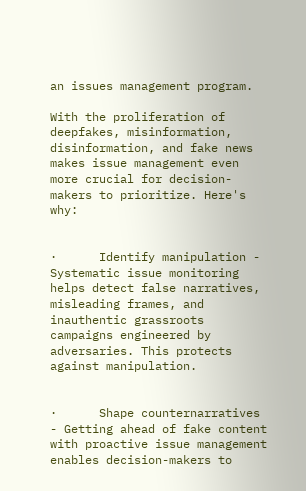an issues management program.

With the proliferation of deepfakes, misinformation, disinformation, and fake news makes issue management even more crucial for decision-makers to prioritize. Here's why:


·      Identify manipulation - Systematic issue monitoring helps detect false narratives, misleading frames, and inauthentic grassroots campaigns engineered by adversaries. This protects against manipulation.


·      Shape counternarratives - Getting ahead of fake content with proactive issue management enables decision-makers to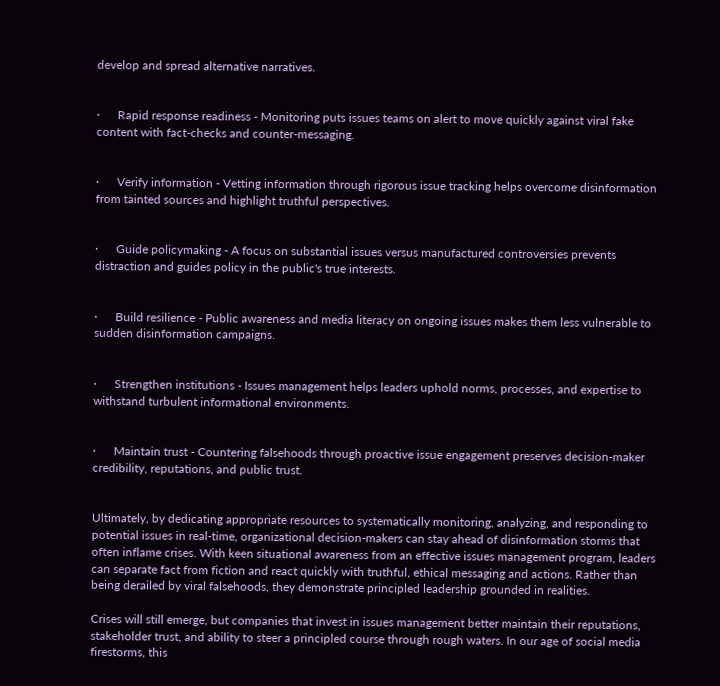develop and spread alternative narratives.


·      Rapid response readiness - Monitoring puts issues teams on alert to move quickly against viral fake content with fact-checks and counter-messaging.


·      Verify information - Vetting information through rigorous issue tracking helps overcome disinformation from tainted sources and highlight truthful perspectives.


·      Guide policymaking - A focus on substantial issues versus manufactured controversies prevents distraction and guides policy in the public's true interests.


·      Build resilience - Public awareness and media literacy on ongoing issues makes them less vulnerable to sudden disinformation campaigns.


·      Strengthen institutions - Issues management helps leaders uphold norms, processes, and expertise to withstand turbulent informational environments.


·      Maintain trust - Countering falsehoods through proactive issue engagement preserves decision-maker credibility, reputations, and public trust.


Ultimately, by dedicating appropriate resources to systematically monitoring, analyzing, and responding to potential issues in real-time, organizational decision-makers can stay ahead of disinformation storms that often inflame crises. With keen situational awareness from an effective issues management program, leaders can separate fact from fiction and react quickly with truthful, ethical messaging and actions. Rather than being derailed by viral falsehoods, they demonstrate principled leadership grounded in realities.

Crises will still emerge, but companies that invest in issues management better maintain their reputations, stakeholder trust, and ability to steer a principled course through rough waters. In our age of social media firestorms, this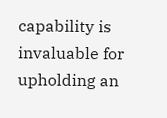capability is invaluable for upholding an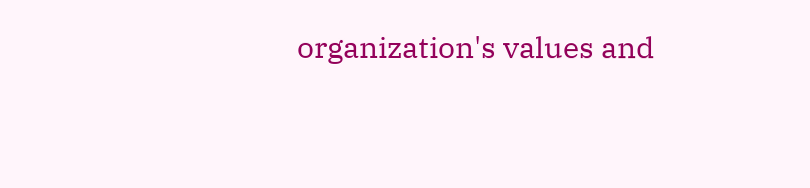organization's values and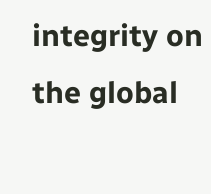integrity on the global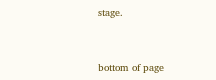stage.




bottom of page